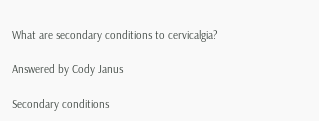What are secondary conditions to cervicalgia?

Answered by Cody Janus

Secondary conditions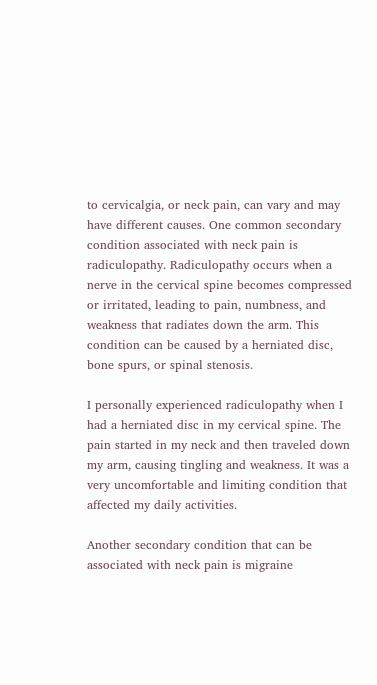to cervicalgia, or neck pain, can vary and may have different causes. One common secondary condition associated with neck pain is radiculopathy. Radiculopathy occurs when a nerve in the cervical spine becomes compressed or irritated, leading to pain, numbness, and weakness that radiates down the arm. This condition can be caused by a herniated disc, bone spurs, or spinal stenosis.

I personally experienced radiculopathy when I had a herniated disc in my cervical spine. The pain started in my neck and then traveled down my arm, causing tingling and weakness. It was a very uncomfortable and limiting condition that affected my daily activities.

Another secondary condition that can be associated with neck pain is migraine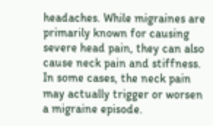headaches. While migraines are primarily known for causing severe head pain, they can also cause neck pain and stiffness. In some cases, the neck pain may actually trigger or worsen a migraine episode.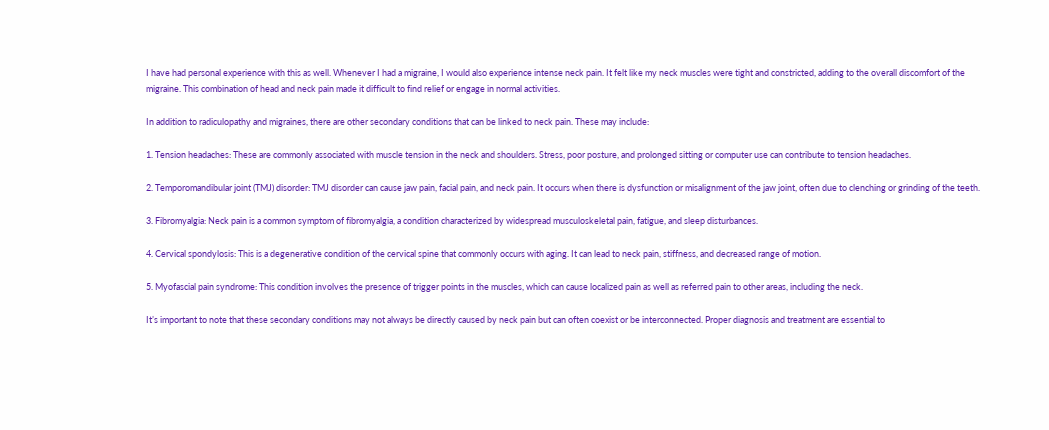I have had personal experience with this as well. Whenever I had a migraine, I would also experience intense neck pain. It felt like my neck muscles were tight and constricted, adding to the overall discomfort of the migraine. This combination of head and neck pain made it difficult to find relief or engage in normal activities.

In addition to radiculopathy and migraines, there are other secondary conditions that can be linked to neck pain. These may include:

1. Tension headaches: These are commonly associated with muscle tension in the neck and shoulders. Stress, poor posture, and prolonged sitting or computer use can contribute to tension headaches.

2. Temporomandibular joint (TMJ) disorder: TMJ disorder can cause jaw pain, facial pain, and neck pain. It occurs when there is dysfunction or misalignment of the jaw joint, often due to clenching or grinding of the teeth.

3. Fibromyalgia: Neck pain is a common symptom of fibromyalgia, a condition characterized by widespread musculoskeletal pain, fatigue, and sleep disturbances.

4. Cervical spondylosis: This is a degenerative condition of the cervical spine that commonly occurs with aging. It can lead to neck pain, stiffness, and decreased range of motion.

5. Myofascial pain syndrome: This condition involves the presence of trigger points in the muscles, which can cause localized pain as well as referred pain to other areas, including the neck.

It’s important to note that these secondary conditions may not always be directly caused by neck pain but can often coexist or be interconnected. Proper diagnosis and treatment are essential to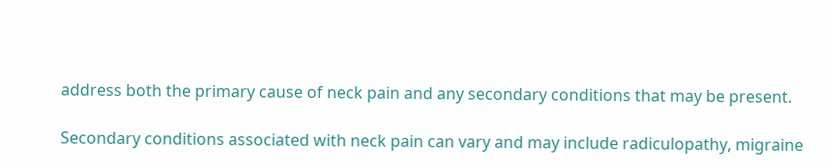address both the primary cause of neck pain and any secondary conditions that may be present.

Secondary conditions associated with neck pain can vary and may include radiculopathy, migraine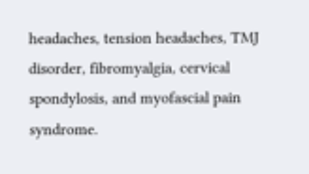headaches, tension headaches, TMJ disorder, fibromyalgia, cervical spondylosis, and myofascial pain syndrome.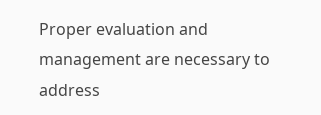Proper evaluation and management are necessary to address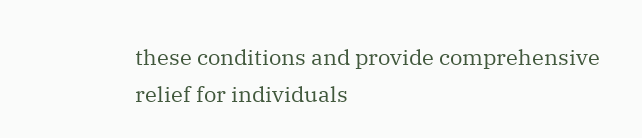these conditions and provide comprehensive relief for individuals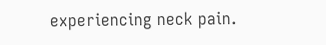experiencing neck pain.